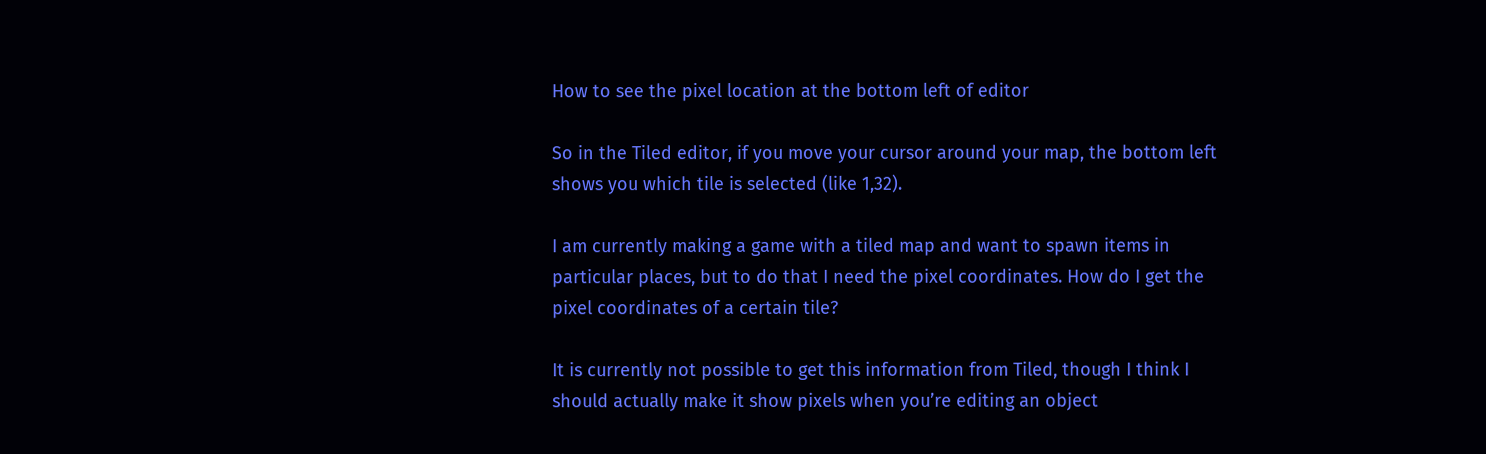How to see the pixel location at the bottom left of editor

So in the Tiled editor, if you move your cursor around your map, the bottom left shows you which tile is selected (like 1,32).

I am currently making a game with a tiled map and want to spawn items in particular places, but to do that I need the pixel coordinates. How do I get the pixel coordinates of a certain tile?

It is currently not possible to get this information from Tiled, though I think I should actually make it show pixels when you’re editing an object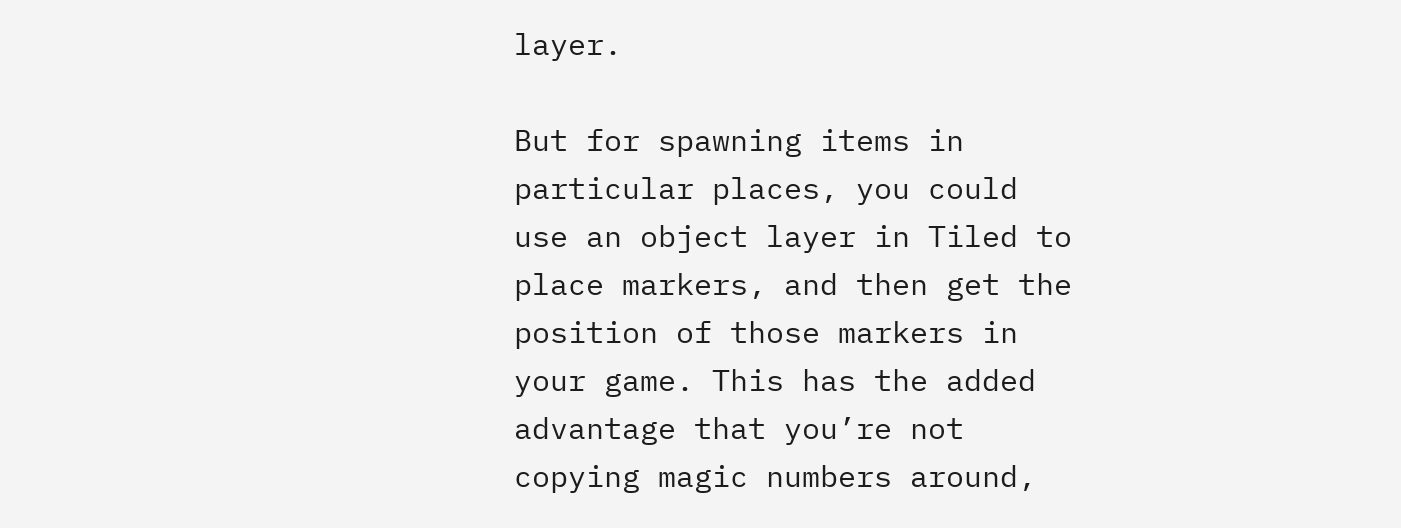layer.

But for spawning items in particular places, you could use an object layer in Tiled to place markers, and then get the position of those markers in your game. This has the added advantage that you’re not copying magic numbers around,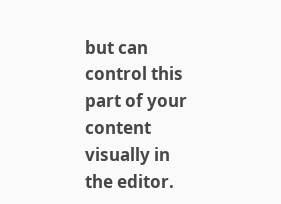but can control this part of your content visually in the editor.